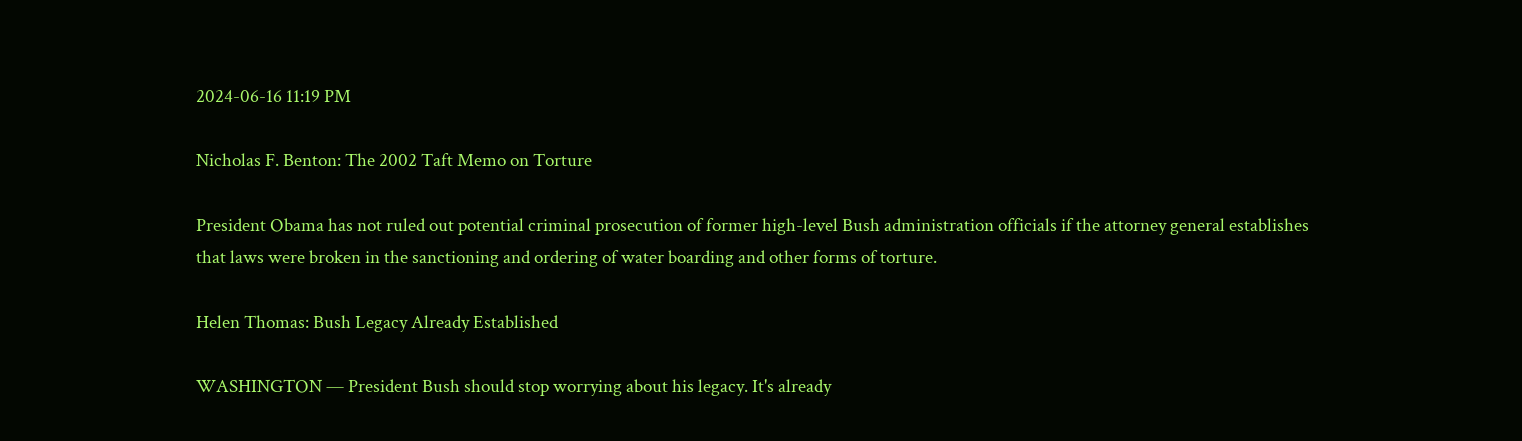2024-06-16 11:19 PM

Nicholas F. Benton: The 2002 Taft Memo on Torture

President Obama has not ruled out potential criminal prosecution of former high-level Bush administration officials if the attorney general establishes that laws were broken in the sanctioning and ordering of water boarding and other forms of torture.

Helen Thomas: Bush Legacy Already Established

WASHINGTON — President Bush should stop worrying about his legacy. It's already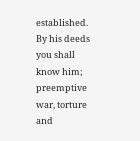established. By his deeds you shall know him; preemptive war, torture and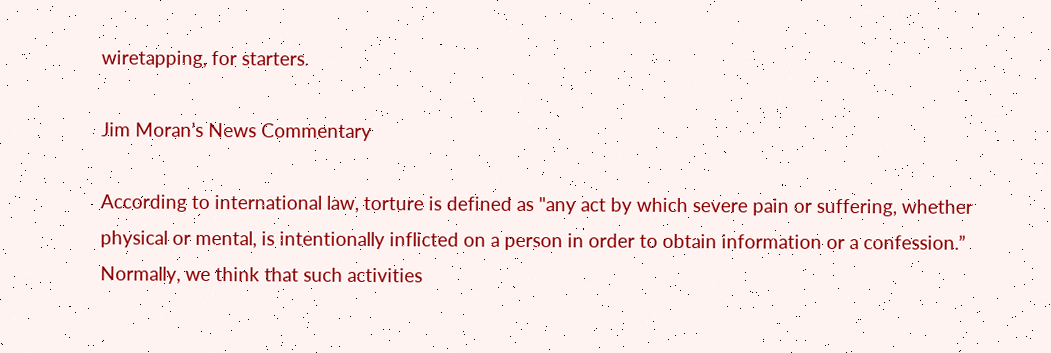wiretapping, for starters.

Jim Moran’s News Commentary

According to international law, torture is defined as "any act by which severe pain or suffering, whether physical or mental, is intentionally inflicted on a person in order to obtain information or a confession.”  Normally, we think that such activities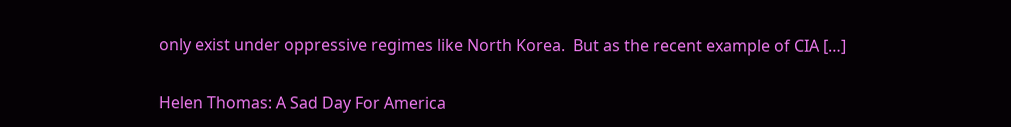only exist under oppressive regimes like North Korea.  But as the recent example of CIA […]

Helen Thomas: A Sad Day For America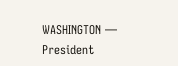WASHINGTON — President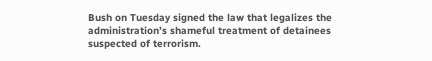Bush on Tuesday signed the law that legalizes the administration’s shameful treatment of detainees suspected of terrorism.